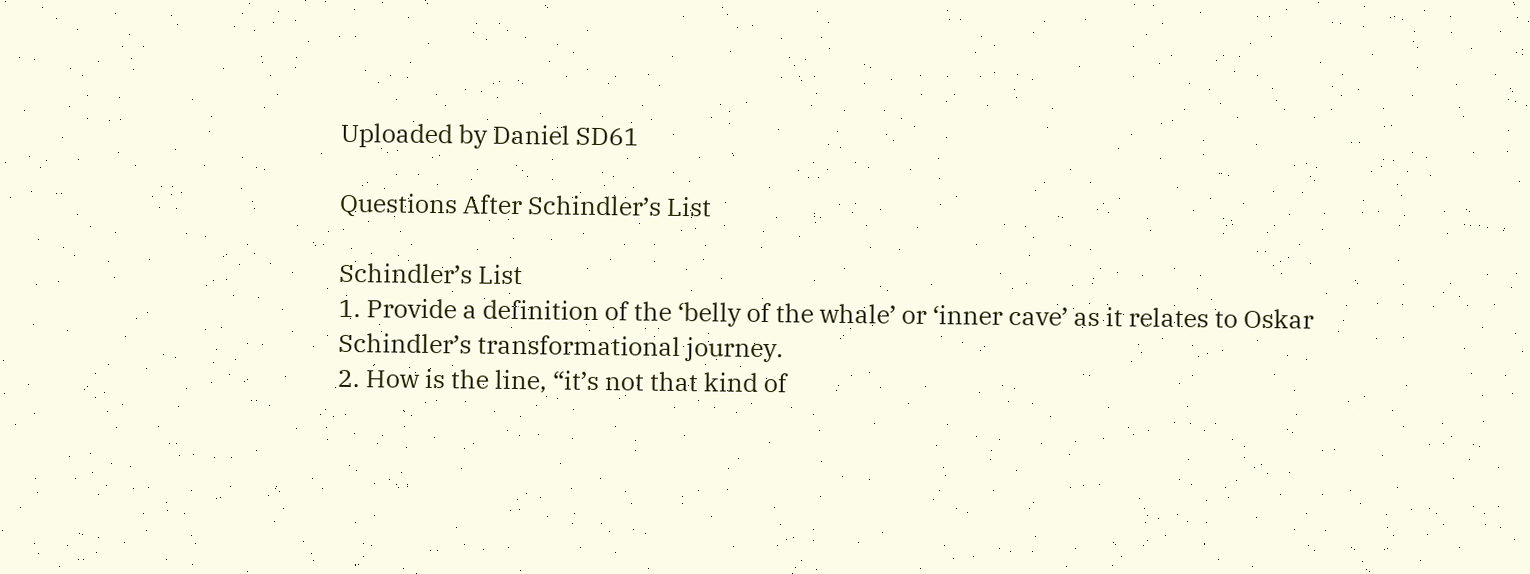Uploaded by Daniel SD61

Questions After Schindler’s List

Schindler’s List
1. Provide a definition of the ‘belly of the whale’ or ‘inner cave’ as it relates to Oskar
Schindler’s transformational journey.
2. How is the line, “it’s not that kind of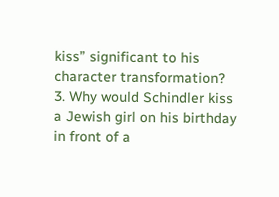kiss” significant to his character transformation?
3. Why would Schindler kiss a Jewish girl on his birthday in front of a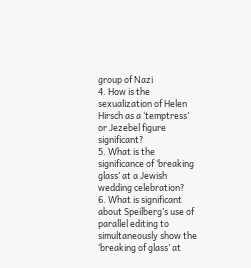group of Nazi
4. How is the sexualization of Helen Hirsch as a ‘temptress’ or Jezebel figure significant?
5. What is the significance of ‘breaking glass’ at a Jewish wedding celebration?
6. What is significant about Speilberg’s use of parallel editing to simultaneously show the
‘breaking of glass’ at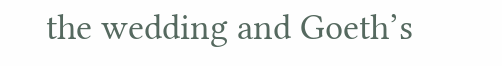the wedding and Goeth’s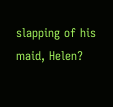slapping of his maid, Helen?